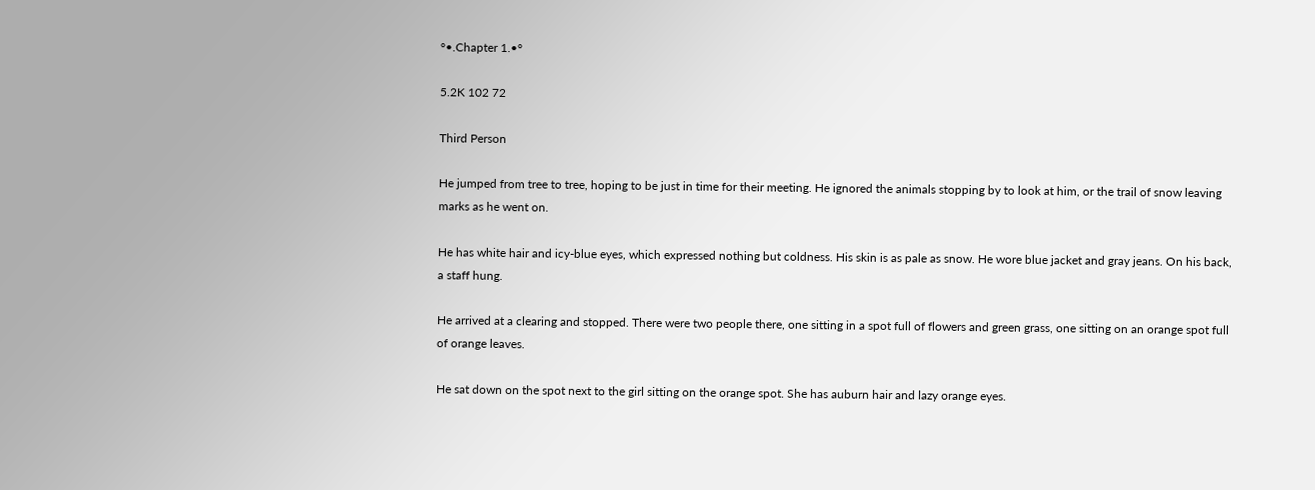°•.Chapter 1.•°

5.2K 102 72

Third Person

He jumped from tree to tree, hoping to be just in time for their meeting. He ignored the animals stopping by to look at him, or the trail of snow leaving marks as he went on.

He has white hair and icy-blue eyes, which expressed nothing but coldness. His skin is as pale as snow. He wore blue jacket and gray jeans. On his back, a staff hung.

He arrived at a clearing and stopped. There were two people there, one sitting in a spot full of flowers and green grass, one sitting on an orange spot full of orange leaves.

He sat down on the spot next to the girl sitting on the orange spot. She has auburn hair and lazy orange eyes.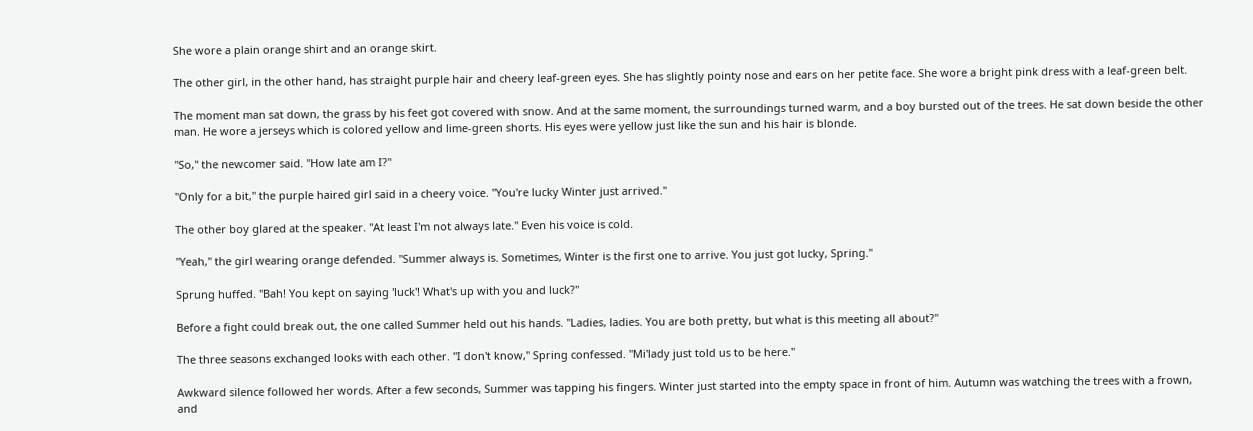She wore a plain orange shirt and an orange skirt.

The other girl, in the other hand, has straight purple hair and cheery leaf-green eyes. She has slightly pointy nose and ears on her petite face. She wore a bright pink dress with a leaf-green belt.

The moment man sat down, the grass by his feet got covered with snow. And at the same moment, the surroundings turned warm, and a boy bursted out of the trees. He sat down beside the other man. He wore a jerseys which is colored yellow and lime-green shorts. His eyes were yellow just like the sun and his hair is blonde.

"So," the newcomer said. "How late am I?"

"Only for a bit," the purple haired girl said in a cheery voice. "You're lucky Winter just arrived."

The other boy glared at the speaker. "At least I'm not always late." Even his voice is cold.

"Yeah," the girl wearing orange defended. "Summer always is. Sometimes, Winter is the first one to arrive. You just got lucky, Spring."

Sprung huffed. "Bah! You kept on saying 'luck'! What's up with you and luck?"

Before a fight could break out, the one called Summer held out his hands. "Ladies, ladies. You are both pretty, but what is this meeting all about?"

The three seasons exchanged looks with each other. "I don't know," Spring confessed. "Mi'lady just told us to be here."

Awkward silence followed her words. After a few seconds, Summer was tapping his fingers. Winter just started into the empty space in front of him. Autumn was watching the trees with a frown, and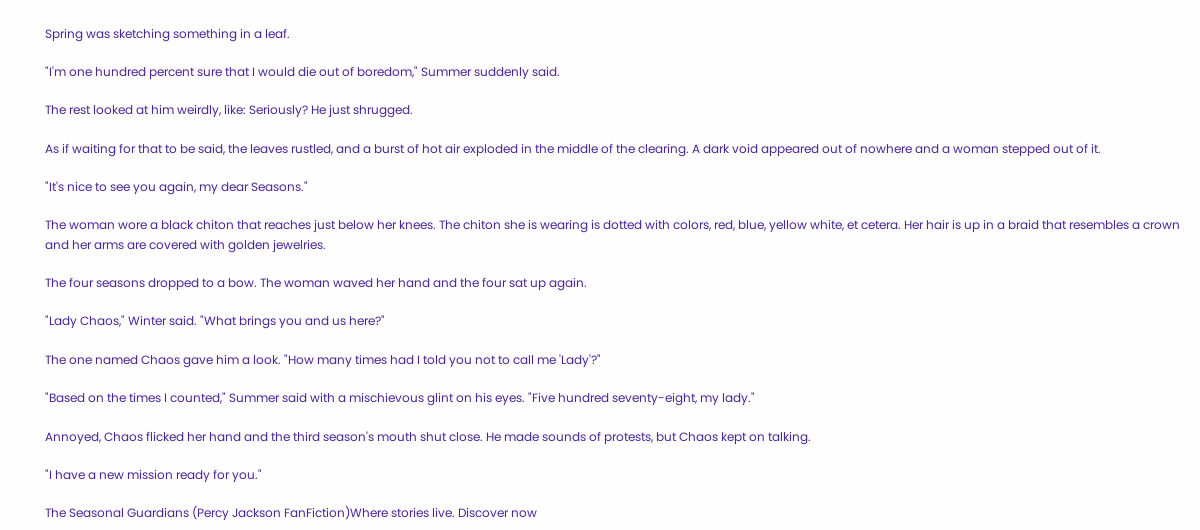Spring was sketching something in a leaf.

"I'm one hundred percent sure that I would die out of boredom," Summer suddenly said.

The rest looked at him weirdly, like: Seriously? He just shrugged.

As if waiting for that to be said, the leaves rustled, and a burst of hot air exploded in the middle of the clearing. A dark void appeared out of nowhere and a woman stepped out of it.

"It's nice to see you again, my dear Seasons."

The woman wore a black chiton that reaches just below her knees. The chiton she is wearing is dotted with colors, red, blue, yellow white, et cetera. Her hair is up in a braid that resembles a crown and her arms are covered with golden jewelries.

The four seasons dropped to a bow. The woman waved her hand and the four sat up again.

"Lady Chaos," Winter said. "What brings you and us here?"

The one named Chaos gave him a look. "How many times had I told you not to call me 'Lady'?"

"Based on the times I counted," Summer said with a mischievous glint on his eyes. "Five hundred seventy-eight, my lady."

Annoyed, Chaos flicked her hand and the third season's mouth shut close. He made sounds of protests, but Chaos kept on talking.

"I have a new mission ready for you."

The Seasonal Guardians (Percy Jackson FanFiction)Where stories live. Discover now